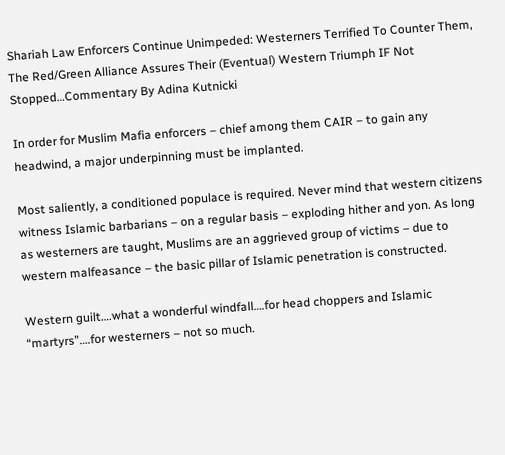Shariah Law Enforcers Continue Unimpeded: Westerners Terrified To Counter Them, The Red/Green Alliance Assures Their (Eventual) Western Triumph IF Not Stopped…Commentary By Adina Kutnicki

In order for Muslim Mafia enforcers – chief among them CAIR – to gain any headwind, a major underpinning must be implanted.

Most saliently, a conditioned populace is required. Never mind that western citizens witness Islamic barbarians – on a regular basis – exploding hither and yon. As long as westerners are taught, Muslims are an aggrieved group of victims – due to western malfeasance – the basic pillar of Islamic penetration is constructed.

Western guilt….what a wonderful windfall….for head choppers and Islamic “martyrs”….for westerners – not so much.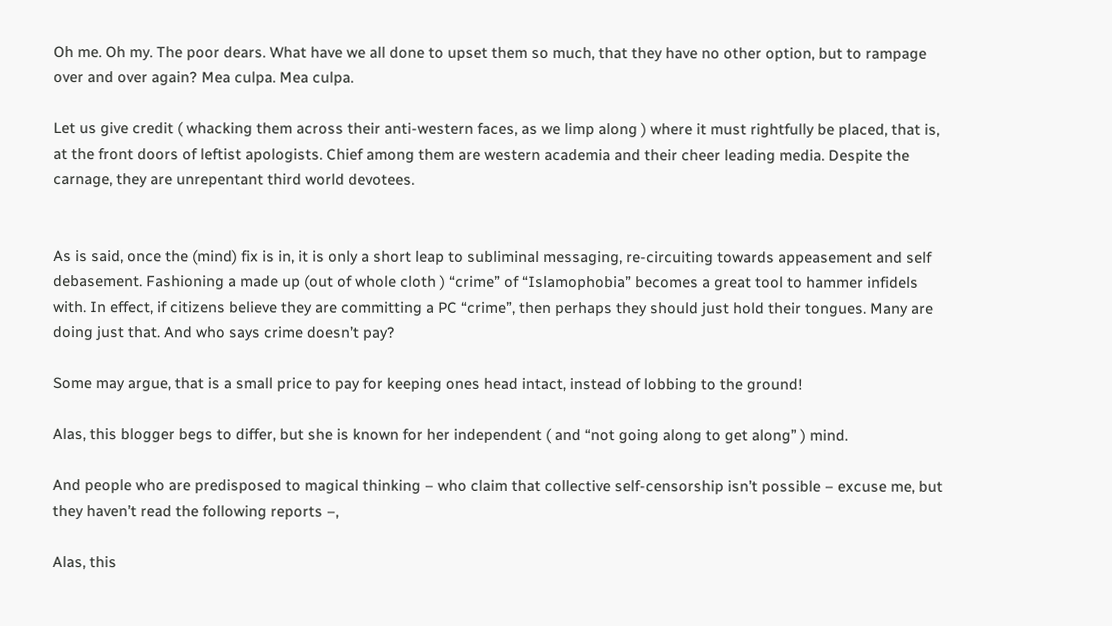Oh me. Oh my. The poor dears. What have we all done to upset them so much, that they have no other option, but to rampage over and over again? Mea culpa. Mea culpa.

Let us give credit ( whacking them across their anti-western faces, as we limp along ) where it must rightfully be placed, that is, at the front doors of leftist apologists. Chief among them are western academia and their cheer leading media. Despite the carnage, they are unrepentant third world devotees.


As is said, once the (mind) fix is in, it is only a short leap to subliminal messaging, re-circuiting towards appeasement and self debasement. Fashioning a made up (out of whole cloth ) “crime” of “Islamophobia” becomes a great tool to hammer infidels with. In effect, if citizens believe they are committing a PC “crime”, then perhaps they should just hold their tongues. Many are doing just that. And who says crime doesn’t pay?

Some may argue, that is a small price to pay for keeping ones head intact, instead of lobbing to the ground!

Alas, this blogger begs to differ, but she is known for her independent ( and “not going along to get along” ) mind.

And people who are predisposed to magical thinking – who claim that collective self-censorship isn’t possible – excuse me, but they haven’t read the following reports –,

Alas, this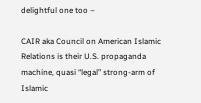delightful one too –

CAIR aka Council on American Islamic Relations is their U.S. propaganda machine, quasi “legal” strong-arm of Islamic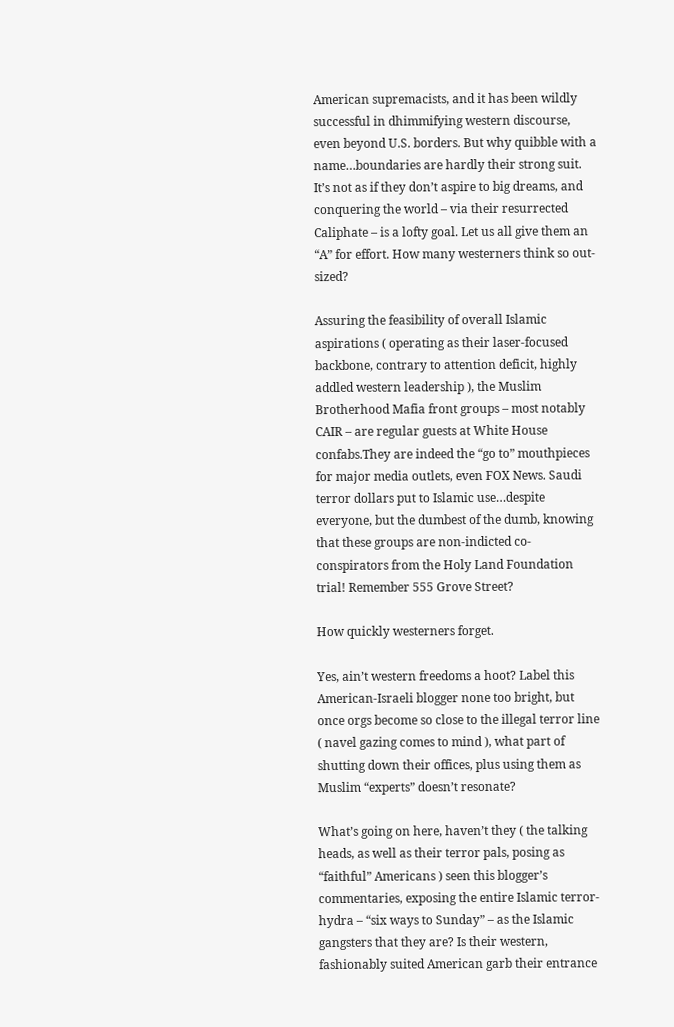American supremacists, and it has been wildly successful in dhimmifying western discourse, even beyond U.S. borders. But why quibble with a name…boundaries are hardly their strong suit. It’s not as if they don’t aspire to big dreams, and conquering the world – via their resurrected Caliphate – is a lofty goal. Let us all give them an “A” for effort. How many westerners think so out-sized?

Assuring the feasibility of overall Islamic aspirations ( operating as their laser-focused backbone, contrary to attention deficit, highly addled western leadership ), the Muslim Brotherhood Mafia front groups – most notably CAIR – are regular guests at White House confabs.They are indeed the “go to” mouthpieces for major media outlets, even FOX News. Saudi terror dollars put to Islamic use…despite everyone, but the dumbest of the dumb, knowing that these groups are non-indicted co-conspirators from the Holy Land Foundation trial! Remember 555 Grove Street?

How quickly westerners forget.

Yes, ain’t western freedoms a hoot? Label this American-Israeli blogger none too bright, but once orgs become so close to the illegal terror line ( navel gazing comes to mind ), what part of shutting down their offices, plus using them as Muslim “experts” doesn’t resonate?

What’s going on here, haven’t they ( the talking heads, as well as their terror pals, posing as “faithful” Americans ) seen this blogger’s commentaries, exposing the entire Islamic terror-hydra – “six ways to Sunday” – as the Islamic gangsters that they are? Is their western, fashionably suited American garb their entrance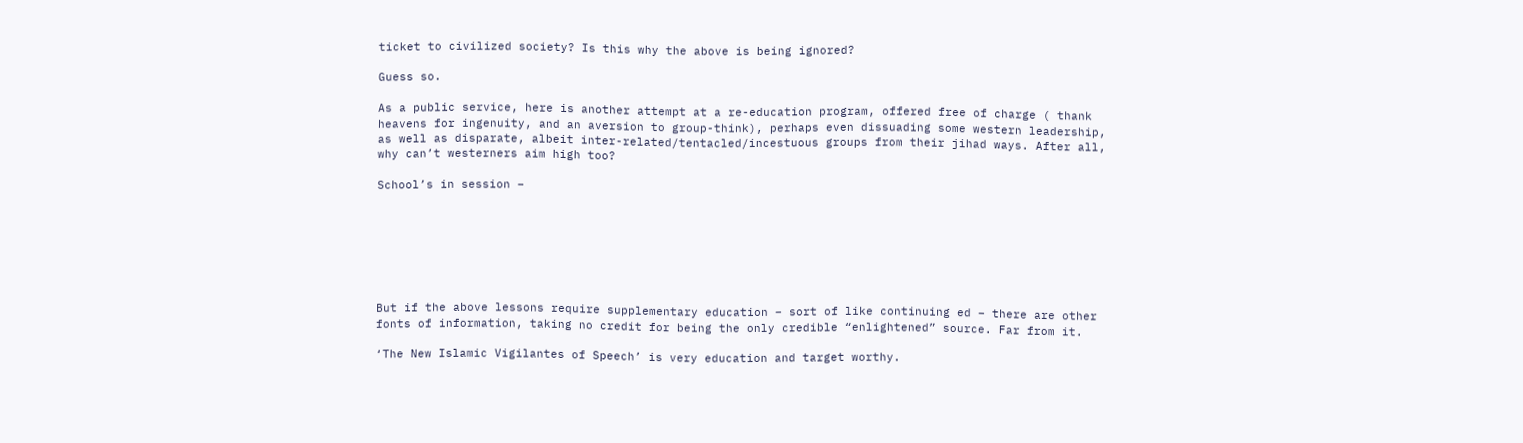ticket to civilized society? Is this why the above is being ignored?

Guess so.

As a public service, here is another attempt at a re-education program, offered free of charge ( thank heavens for ingenuity, and an aversion to group-think), perhaps even dissuading some western leadership, as well as disparate, albeit inter-related/tentacled/incestuous groups from their jihad ways. After all, why can’t westerners aim high too?

School’s in session –







But if the above lessons require supplementary education – sort of like continuing ed – there are other fonts of information, taking no credit for being the only credible “enlightened” source. Far from it.

‘The New Islamic Vigilantes of Speech’ is very education and target worthy.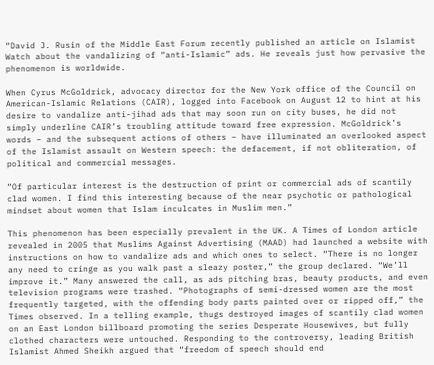“David J. Rusin of the Middle East Forum recently published an article on Islamist Watch about the vandalizing of “anti-Islamic” ads. He reveals just how pervasive the phenomenon is worldwide.

When Cyrus McGoldrick, advocacy director for the New York office of the Council on American-Islamic Relations (CAIR), logged into Facebook on August 12 to hint at his desire to vandalize anti-jihad ads that may soon run on city buses, he did not simply underline CAIR’s troubling attitude toward free expression. McGoldrick’s words – and the subsequent actions of others – have illuminated an overlooked aspect of the Islamist assault on Western speech: the defacement, if not obliteration, of political and commercial messages.

“Of particular interest is the destruction of print or commercial ads of scantily clad women. I find this interesting because of the near psychotic or pathological mindset about women that Islam inculcates in Muslim men.”

This phenomenon has been especially prevalent in the UK. A Times of London article revealed in 2005 that Muslims Against Advertising (MAAD) had launched a website with instructions on how to vandalize ads and which ones to select. “There is no longer any need to cringe as you walk past a sleazy poster,” the group declared. “We’ll improve it.” Many answered the call, as ads pitching bras, beauty products, and even television programs were trashed. “Photographs of semi-dressed women are the most frequently targeted, with the offending body parts painted over or ripped off,” the Times observed. In a telling example, thugs destroyed images of scantily clad women on an East London billboard promoting the series Desperate Housewives, but fully clothed characters were untouched. Responding to the controversy, leading British Islamist Ahmed Sheikh argued that “freedom of speech should end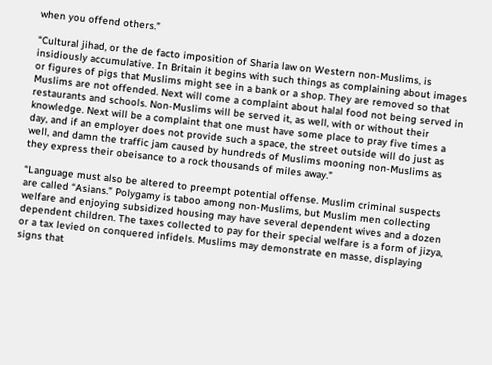when you offend others.”

“Cultural jihad, or the de facto imposition of Sharia law on Western non-Muslims, is insidiously accumulative. In Britain it begins with such things as complaining about images or figures of pigs that Muslims might see in a bank or a shop. They are removed so that Muslims are not offended. Next will come a complaint about halal food not being served in restaurants and schools. Non-Muslims will be served it, as well, with or without their knowledge. Next will be a complaint that one must have some place to pray five times a day, and if an employer does not provide such a space, the street outside will do just as well, and damn the traffic jam caused by hundreds of Muslims mooning non-Muslims as they express their obeisance to a rock thousands of miles away.”

“Language must also be altered to preempt potential offense. Muslim criminal suspects are called “Asians.” Polygamy is taboo among non-Muslims, but Muslim men collecting welfare and enjoying subsidized housing may have several dependent wives and a dozen dependent children. The taxes collected to pay for their special welfare is a form of jizya, or a tax levied on conquered infidels. Muslims may demonstrate en masse, displaying signs that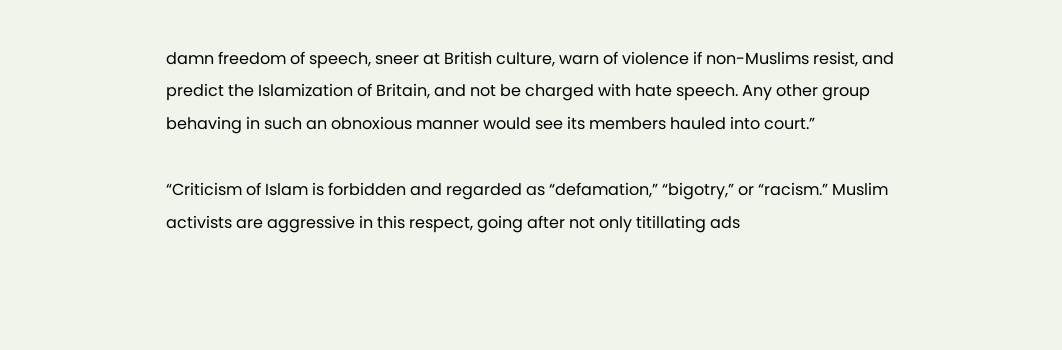damn freedom of speech, sneer at British culture, warn of violence if non-Muslims resist, and predict the Islamization of Britain, and not be charged with hate speech. Any other group behaving in such an obnoxious manner would see its members hauled into court.”

“Criticism of Islam is forbidden and regarded as “defamation,” “bigotry,” or “racism.” Muslim activists are aggressive in this respect, going after not only titillating ads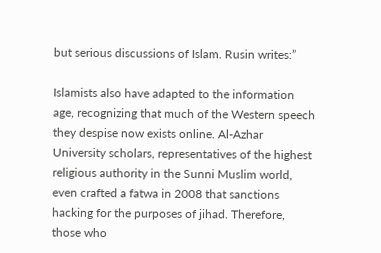but serious discussions of Islam. Rusin writes:”

Islamists also have adapted to the information age, recognizing that much of the Western speech they despise now exists online. Al-Azhar University scholars, representatives of the highest religious authority in the Sunni Muslim world, even crafted a fatwa in 2008 that sanctions hacking for the purposes of jihad. Therefore, those who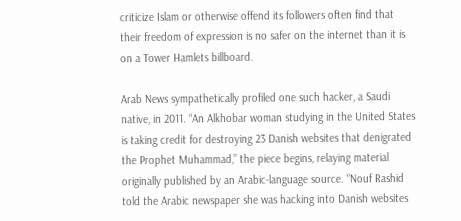criticize Islam or otherwise offend its followers often find that their freedom of expression is no safer on the internet than it is on a Tower Hamlets billboard.

Arab News sympathetically profiled one such hacker, a Saudi native, in 2011. “An Alkhobar woman studying in the United States is taking credit for destroying 23 Danish websites that denigrated the Prophet Muhammad,” the piece begins, relaying material originally published by an Arabic-language source. “Nouf Rashid told the Arabic newspaper she was hacking into Danish websites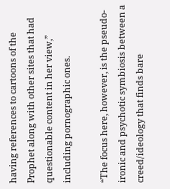having references to cartoons of the Prophet along with other sites that had questionable content in her view,” including pornographic ones.

“The focus here, however, is the pseudo-ironic and psychotic symbiosis between a creed/ideology that finds bare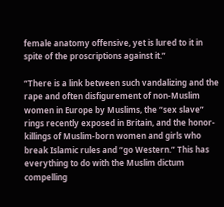female anatomy offensive, yet is lured to it in spite of the proscriptions against it.”

“There is a link between such vandalizing and the rape and often disfigurement of non-Muslim women in Europe by Muslims, the “sex slave” rings recently exposed in Britain, and the honor-killings of Muslim-born women and girls who break Islamic rules and “go Western.” This has everything to do with the Muslim dictum compelling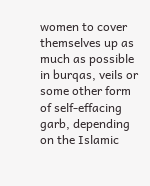women to cover themselves up as much as possible in burqas, veils or some other form of self-effacing garb, depending on the Islamic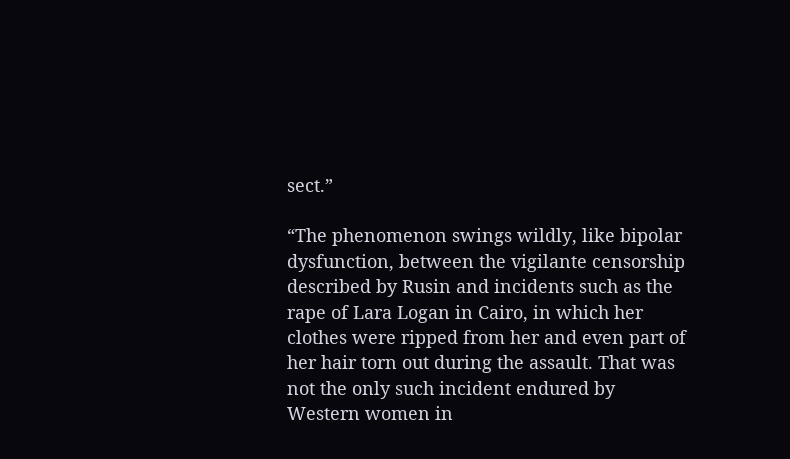sect.”

“The phenomenon swings wildly, like bipolar dysfunction, between the vigilante censorship described by Rusin and incidents such as the rape of Lara Logan in Cairo, in which her clothes were ripped from her and even part of her hair torn out during the assault. That was not the only such incident endured by Western women in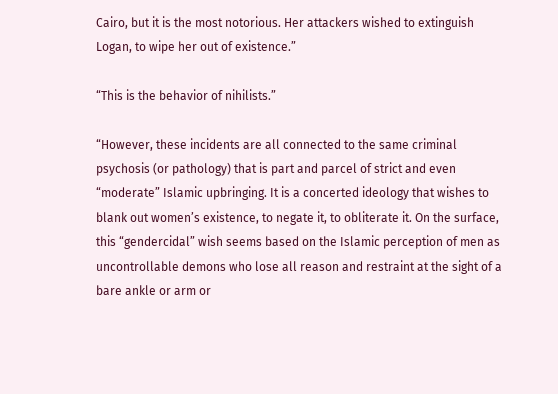Cairo, but it is the most notorious. Her attackers wished to extinguish Logan, to wipe her out of existence.”

“This is the behavior of nihilists.”

“However, these incidents are all connected to the same criminal psychosis (or pathology) that is part and parcel of strict and even “moderate” Islamic upbringing. It is a concerted ideology that wishes to blank out women’s existence, to negate it, to obliterate it. On the surface, this “gendercidal” wish seems based on the Islamic perception of men as uncontrollable demons who lose all reason and restraint at the sight of a bare ankle or arm or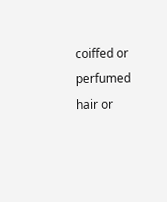coiffed or perfumed hair or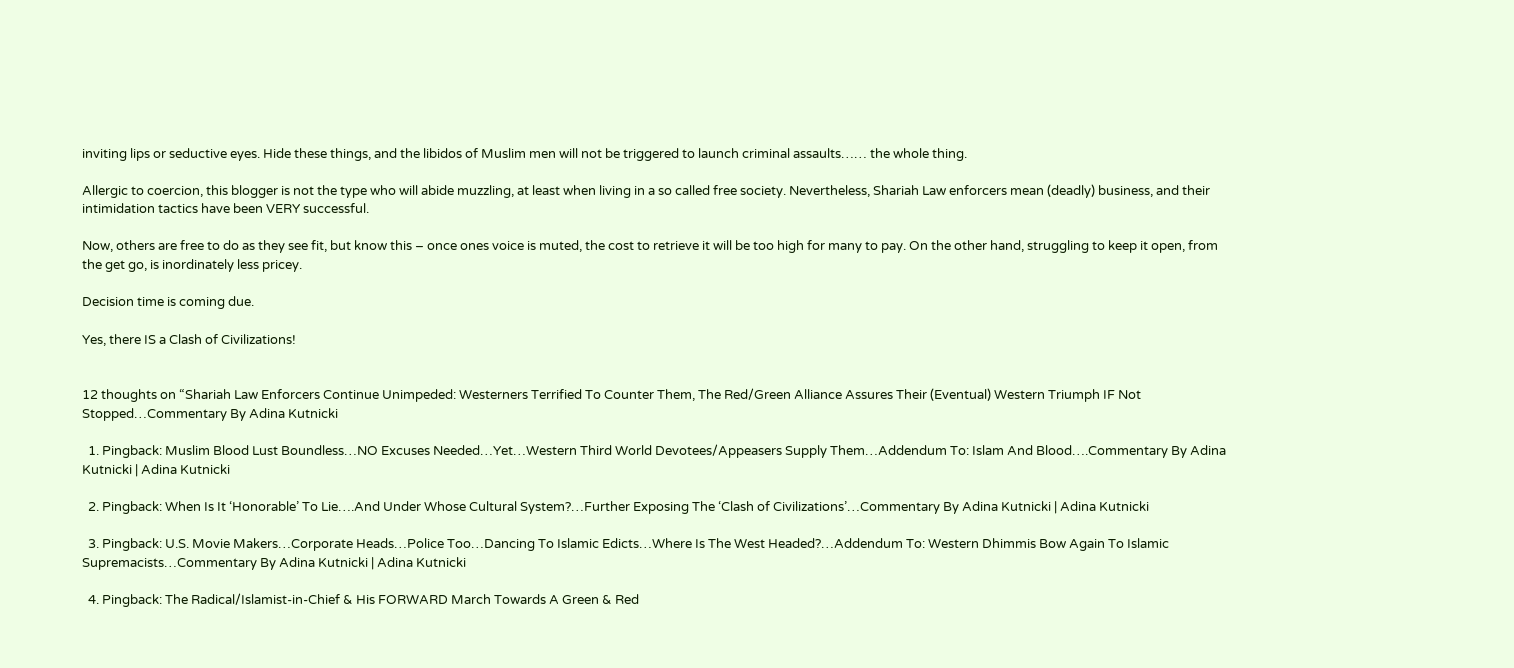inviting lips or seductive eyes. Hide these things, and the libidos of Muslim men will not be triggered to launch criminal assaults…… the whole thing.

Allergic to coercion, this blogger is not the type who will abide muzzling, at least when living in a so called free society. Nevertheless, Shariah Law enforcers mean (deadly) business, and their intimidation tactics have been VERY successful.

Now, others are free to do as they see fit, but know this – once ones voice is muted, the cost to retrieve it will be too high for many to pay. On the other hand, struggling to keep it open, from the get go, is inordinately less pricey.

Decision time is coming due.

Yes, there IS a Clash of Civilizations!


12 thoughts on “Shariah Law Enforcers Continue Unimpeded: Westerners Terrified To Counter Them, The Red/Green Alliance Assures Their (Eventual) Western Triumph IF Not Stopped…Commentary By Adina Kutnicki

  1. Pingback: Muslim Blood Lust Boundless…NO Excuses Needed…Yet…Western Third World Devotees/Appeasers Supply Them…Addendum To: Islam And Blood….Commentary By Adina Kutnicki | Adina Kutnicki

  2. Pingback: When Is It ‘Honorable’ To Lie….And Under Whose Cultural System?…Further Exposing The ‘Clash of Civilizations’…Commentary By Adina Kutnicki | Adina Kutnicki

  3. Pingback: U.S. Movie Makers…Corporate Heads…Police Too…Dancing To Islamic Edicts…Where Is The West Headed?…Addendum To: Western Dhimmis Bow Again To Islamic Supremacists…Commentary By Adina Kutnicki | Adina Kutnicki

  4. Pingback: The Radical/Islamist-in-Chief & His FORWARD March Towards A Green & Red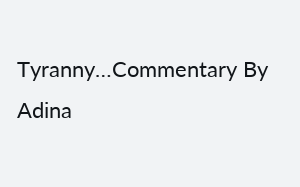Tyranny…Commentary By Adina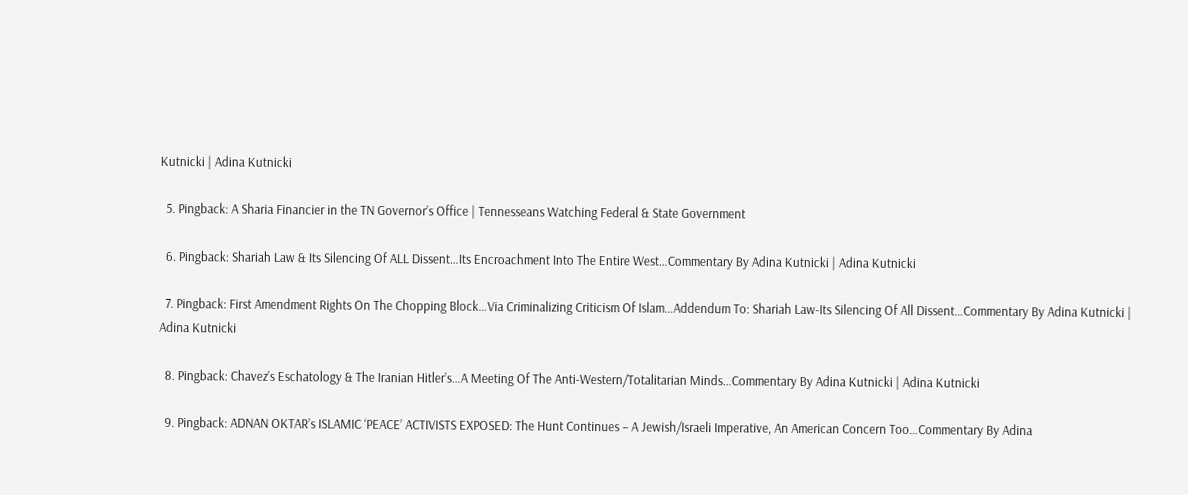Kutnicki | Adina Kutnicki

  5. Pingback: A Sharia Financier in the TN Governor’s Office | Tennesseans Watching Federal & State Government

  6. Pingback: Shariah Law & Its Silencing Of ALL Dissent…Its Encroachment Into The Entire West…Commentary By Adina Kutnicki | Adina Kutnicki

  7. Pingback: First Amendment Rights On The Chopping Block…Via Criminalizing Criticism Of Islam…Addendum To: Shariah Law-Its Silencing Of All Dissent…Commentary By Adina Kutnicki | Adina Kutnicki

  8. Pingback: Chavez’s Eschatology & The Iranian Hitler’s…A Meeting Of The Anti-Western/Totalitarian Minds…Commentary By Adina Kutnicki | Adina Kutnicki

  9. Pingback: ADNAN OKTAR’s ISLAMIC ‘PEACE’ ACTIVISTS EXPOSED: The Hunt Continues – A Jewish/Israeli Imperative, An American Concern Too…Commentary By Adina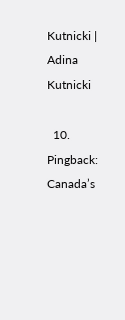Kutnicki | Adina Kutnicki

  10. Pingback: Canada’s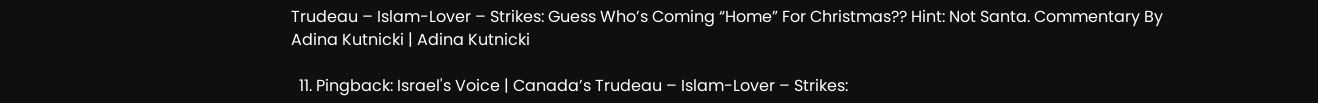Trudeau – Islam-Lover – Strikes: Guess Who’s Coming “Home” For Christmas?? Hint: Not Santa. Commentary By Adina Kutnicki | Adina Kutnicki

  11. Pingback: Israel's Voice | Canada’s Trudeau – Islam-Lover – Strikes: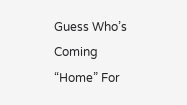Guess Who’s Coming “Home” For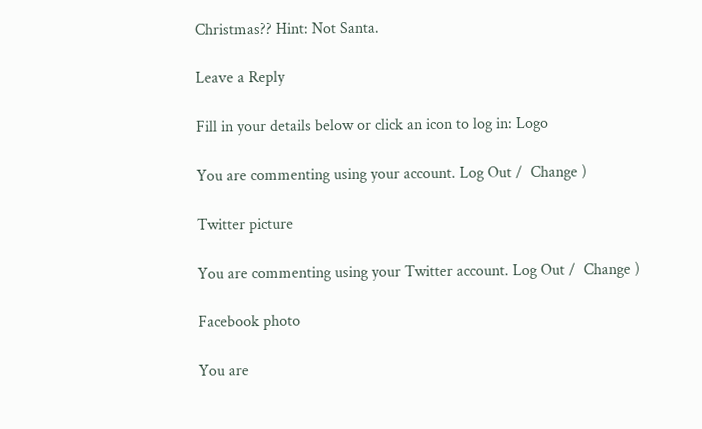Christmas?? Hint: Not Santa.

Leave a Reply

Fill in your details below or click an icon to log in: Logo

You are commenting using your account. Log Out /  Change )

Twitter picture

You are commenting using your Twitter account. Log Out /  Change )

Facebook photo

You are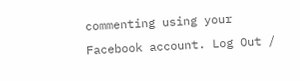commenting using your Facebook account. Log Out /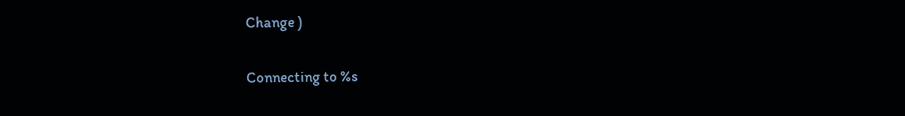Change )

Connecting to %s